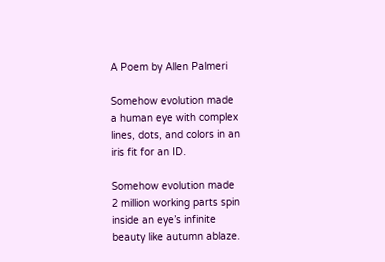A Poem by Allen Palmeri

Somehow evolution made
a human eye with complex
lines, dots, and colors in an
iris fit for an ID.

Somehow evolution made
2 million working parts spin
inside an eye’s infinite
beauty like autumn ablaze.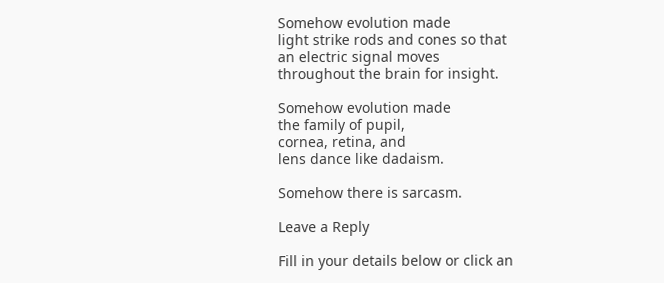Somehow evolution made
light strike rods and cones so that
an electric signal moves
throughout the brain for insight.

Somehow evolution made
the family of pupil,
cornea, retina, and
lens dance like dadaism.

Somehow there is sarcasm.

Leave a Reply

Fill in your details below or click an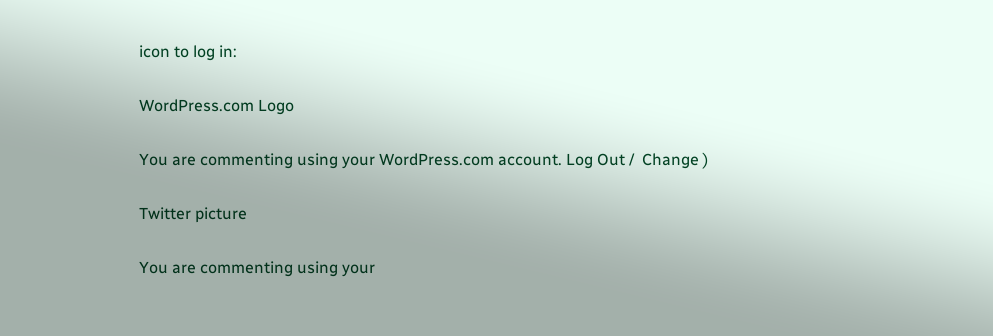icon to log in:

WordPress.com Logo

You are commenting using your WordPress.com account. Log Out /  Change )

Twitter picture

You are commenting using your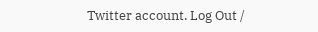Twitter account. Log Out /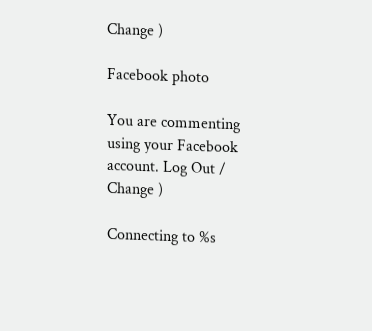Change )

Facebook photo

You are commenting using your Facebook account. Log Out /  Change )

Connecting to %s